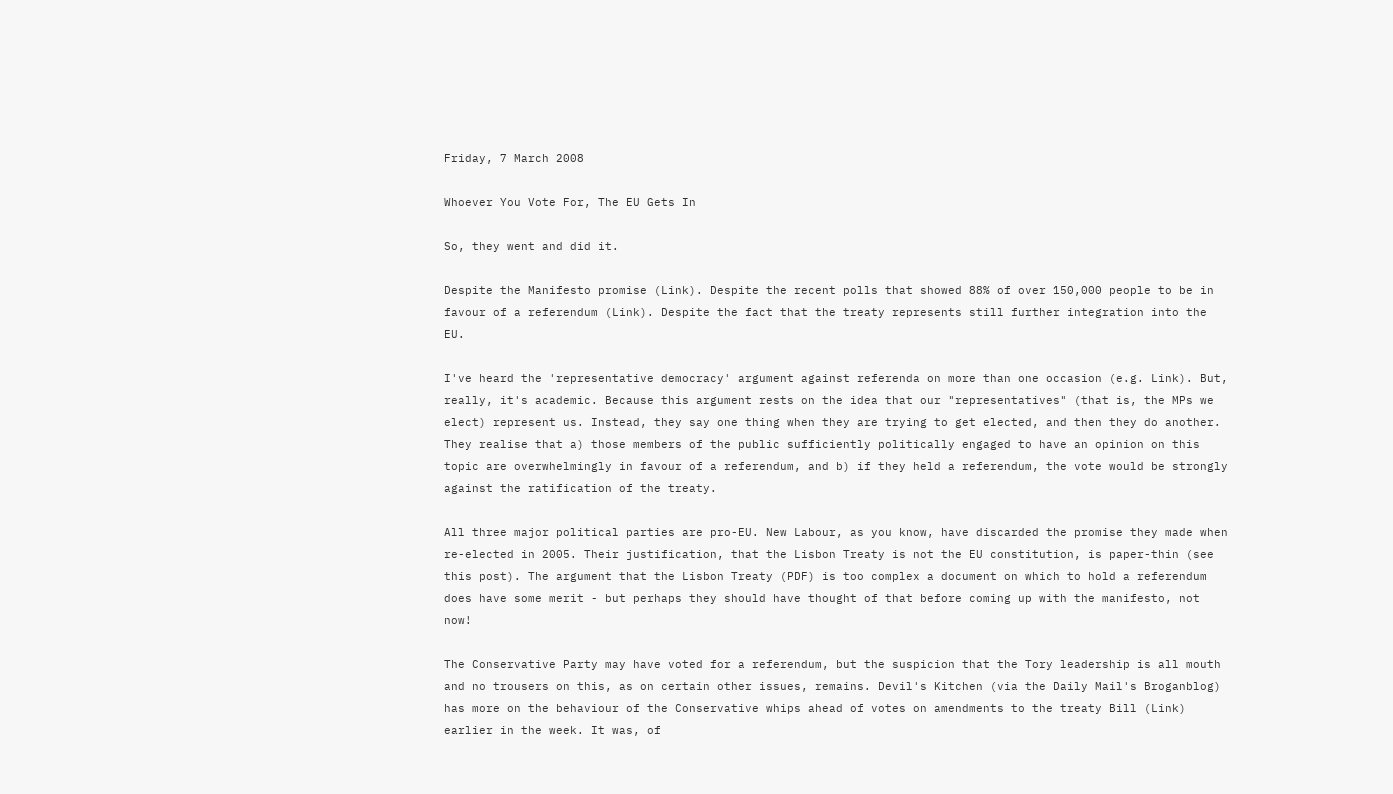Friday, 7 March 2008

Whoever You Vote For, The EU Gets In

So, they went and did it.

Despite the Manifesto promise (Link). Despite the recent polls that showed 88% of over 150,000 people to be in favour of a referendum (Link). Despite the fact that the treaty represents still further integration into the EU.

I've heard the 'representative democracy' argument against referenda on more than one occasion (e.g. Link). But, really, it's academic. Because this argument rests on the idea that our "representatives" (that is, the MPs we elect) represent us. Instead, they say one thing when they are trying to get elected, and then they do another. They realise that a) those members of the public sufficiently politically engaged to have an opinion on this topic are overwhelmingly in favour of a referendum, and b) if they held a referendum, the vote would be strongly against the ratification of the treaty.

All three major political parties are pro-EU. New Labour, as you know, have discarded the promise they made when re-elected in 2005. Their justification, that the Lisbon Treaty is not the EU constitution, is paper-thin (see this post). The argument that the Lisbon Treaty (PDF) is too complex a document on which to hold a referendum does have some merit - but perhaps they should have thought of that before coming up with the manifesto, not now!

The Conservative Party may have voted for a referendum, but the suspicion that the Tory leadership is all mouth and no trousers on this, as on certain other issues, remains. Devil's Kitchen (via the Daily Mail's Broganblog) has more on the behaviour of the Conservative whips ahead of votes on amendments to the treaty Bill (Link) earlier in the week. It was, of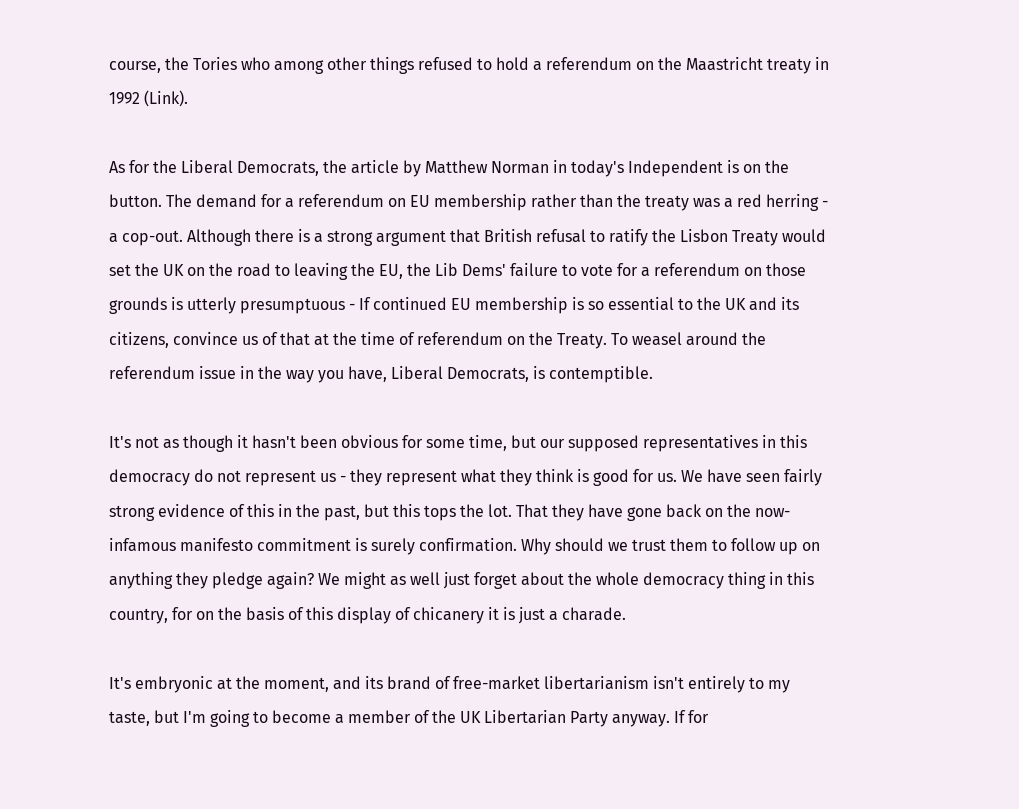course, the Tories who among other things refused to hold a referendum on the Maastricht treaty in 1992 (Link).

As for the Liberal Democrats, the article by Matthew Norman in today's Independent is on the button. The demand for a referendum on EU membership rather than the treaty was a red herring - a cop-out. Although there is a strong argument that British refusal to ratify the Lisbon Treaty would set the UK on the road to leaving the EU, the Lib Dems' failure to vote for a referendum on those grounds is utterly presumptuous - If continued EU membership is so essential to the UK and its citizens, convince us of that at the time of referendum on the Treaty. To weasel around the referendum issue in the way you have, Liberal Democrats, is contemptible.

It's not as though it hasn't been obvious for some time, but our supposed representatives in this democracy do not represent us - they represent what they think is good for us. We have seen fairly strong evidence of this in the past, but this tops the lot. That they have gone back on the now-infamous manifesto commitment is surely confirmation. Why should we trust them to follow up on anything they pledge again? We might as well just forget about the whole democracy thing in this country, for on the basis of this display of chicanery it is just a charade.

It's embryonic at the moment, and its brand of free-market libertarianism isn't entirely to my taste, but I'm going to become a member of the UK Libertarian Party anyway. If for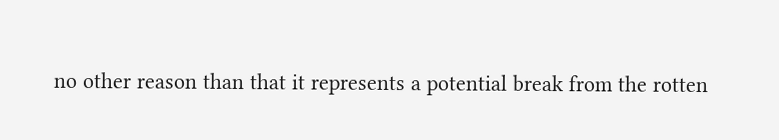no other reason than that it represents a potential break from the rotten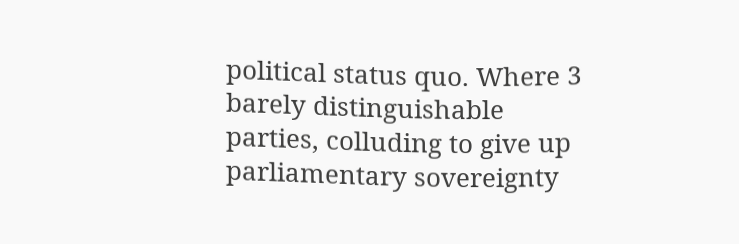political status quo. Where 3 barely distinguishable parties, colluding to give up parliamentary sovereignty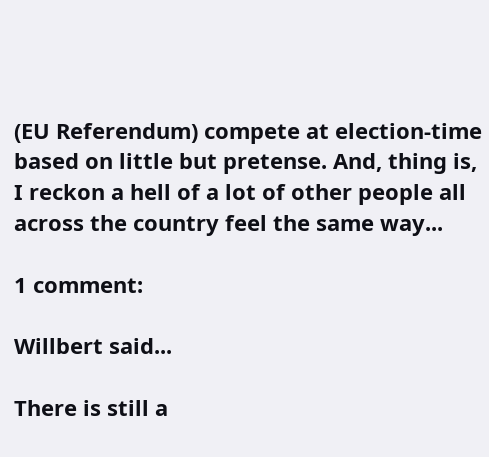(EU Referendum) compete at election-time based on little but pretense. And, thing is, I reckon a hell of a lot of other people all across the country feel the same way...

1 comment:

Willbert said...

There is still a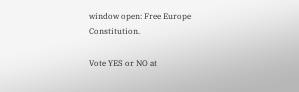window open: Free Europe Constitution.

Vote YES or NO at